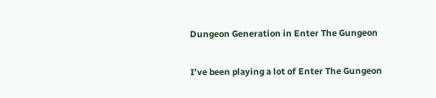Dungeon Generation in Enter The Gungeon

I’ve been playing a lot of Enter The Gungeon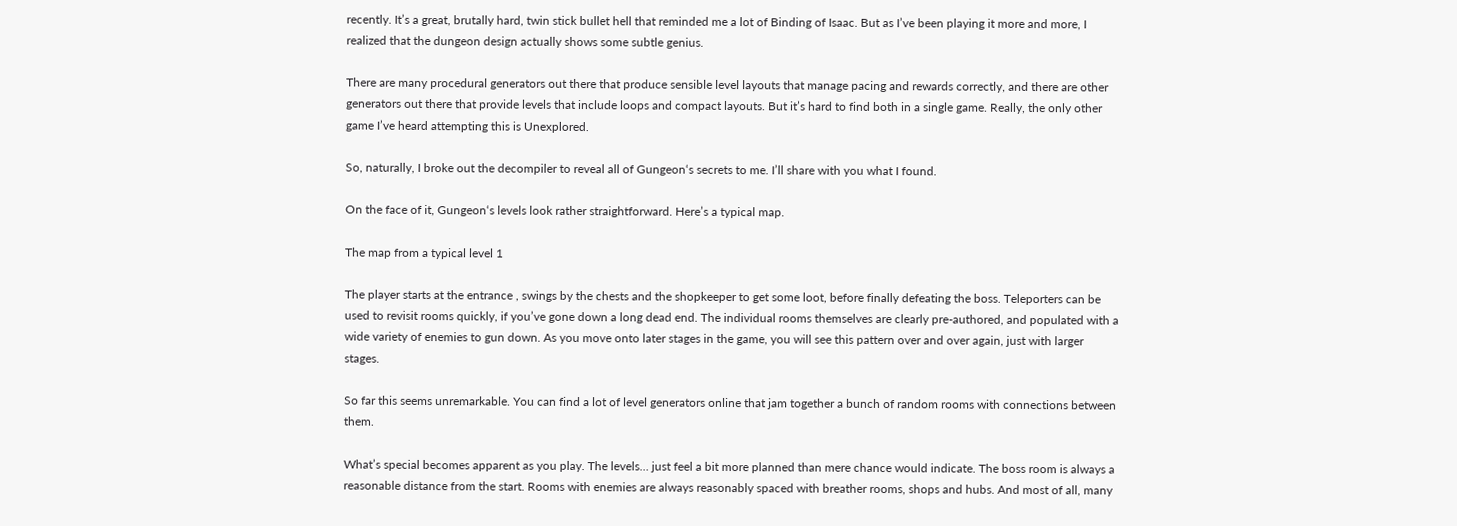recently. It’s a great, brutally hard, twin stick bullet hell that reminded me a lot of Binding of Isaac. But as I’ve been playing it more and more, I realized that the dungeon design actually shows some subtle genius.

There are many procedural generators out there that produce sensible level layouts that manage pacing and rewards correctly, and there are other generators out there that provide levels that include loops and compact layouts. But it’s hard to find both in a single game. Really, the only other game I’ve heard attempting this is Unexplored.

So, naturally, I broke out the decompiler to reveal all of Gungeon‘s secrets to me. I’ll share with you what I found.

On the face of it, Gungeon‘s levels look rather straightforward. Here’s a typical map.

The map from a typical level 1

The player starts at the entrance , swings by the chests and the shopkeeper to get some loot, before finally defeating the boss. Teleporters can be used to revisit rooms quickly, if you’ve gone down a long dead end. The individual rooms themselves are clearly pre-authored, and populated with a wide variety of enemies to gun down. As you move onto later stages in the game, you will see this pattern over and over again, just with larger stages.

So far this seems unremarkable. You can find a lot of level generators online that jam together a bunch of random rooms with connections between them.

What’s special becomes apparent as you play. The levels… just feel a bit more planned than mere chance would indicate. The boss room is always a reasonable distance from the start. Rooms with enemies are always reasonably spaced with breather rooms, shops and hubs. And most of all, many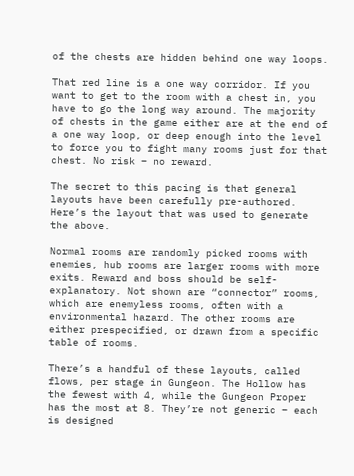of the chests are hidden behind one way loops.

That red line is a one way corridor. If you want to get to the room with a chest in, you have to go the long way around. The majority of chests in the game either are at the end of a one way loop, or deep enough into the level to force you to fight many rooms just for that chest. No risk – no reward.

The secret to this pacing is that general layouts have been carefully pre-authored. Here’s the layout that was used to generate the above.

Normal rooms are randomly picked rooms with enemies, hub rooms are larger rooms with more exits. Reward and boss should be self-explanatory. Not shown are “connector” rooms, which are enemyless rooms, often with a environmental hazard. The other rooms are either prespecified, or drawn from a specific table of rooms.

There’s a handful of these layouts, called flows, per stage in Gungeon. The Hollow has the fewest with 4, while the Gungeon Proper has the most at 8. They’re not generic – each is designed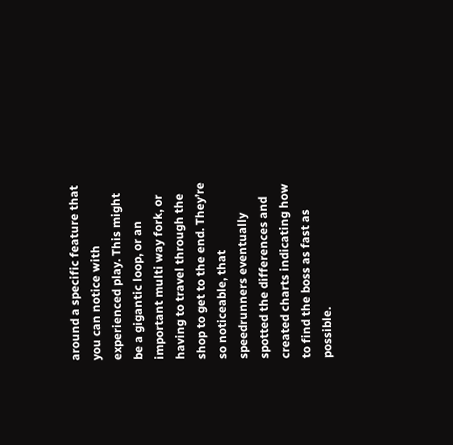around a specific feature that you can notice with experienced play. This might be a gigantic loop, or an important multi way fork, or having to travel through the shop to get to the end. They’re so noticeable, that speedrunners eventually spotted the differences and created charts indicating how to find the boss as fast as possible.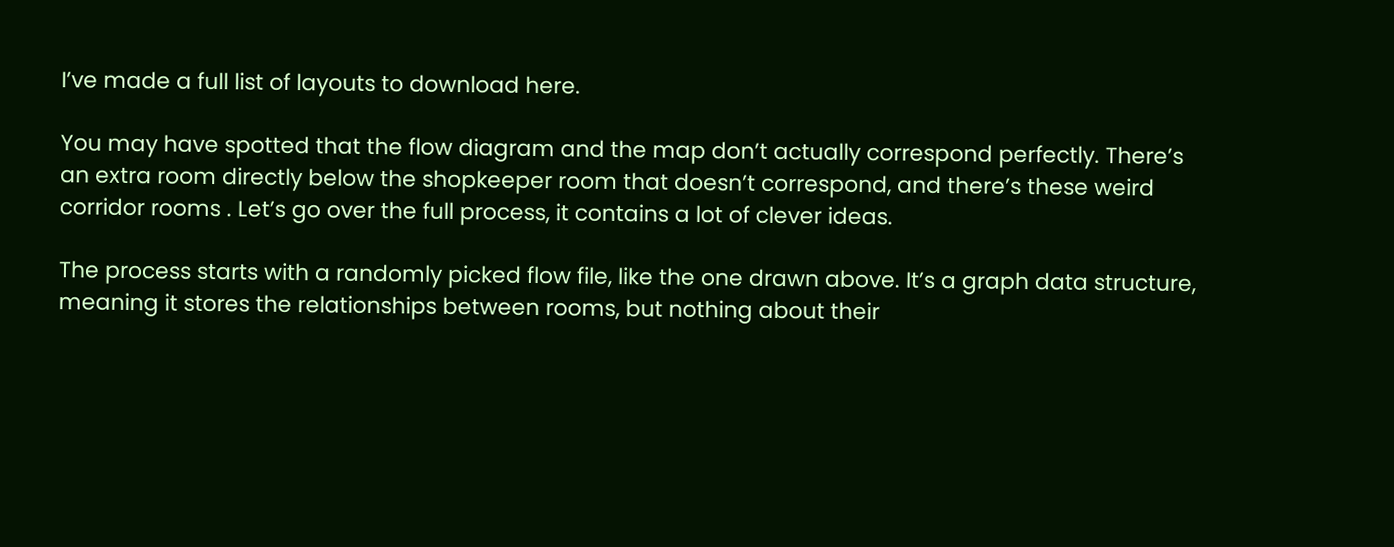I’ve made a full list of layouts to download here.

You may have spotted that the flow diagram and the map don’t actually correspond perfectly. There’s an extra room directly below the shopkeeper room that doesn’t correspond, and there’s these weird corridor rooms . Let’s go over the full process, it contains a lot of clever ideas.

The process starts with a randomly picked flow file, like the one drawn above. It’s a graph data structure, meaning it stores the relationships between rooms, but nothing about their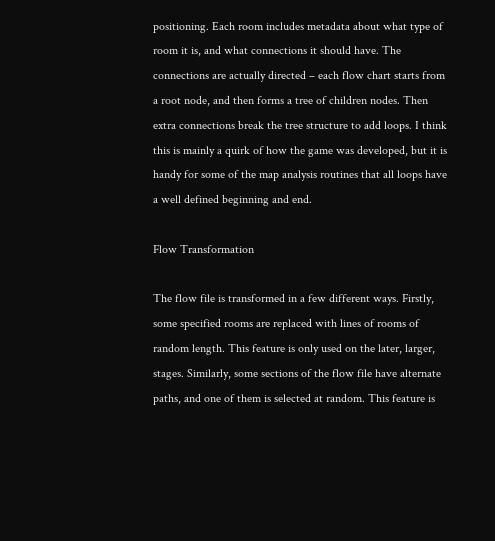positioning. Each room includes metadata about what type of room it is, and what connections it should have. The connections are actually directed – each flow chart starts from a root node, and then forms a tree of children nodes. Then extra connections break the tree structure to add loops. I think this is mainly a quirk of how the game was developed, but it is handy for some of the map analysis routines that all loops have a well defined beginning and end.

Flow Transformation

The flow file is transformed in a few different ways. Firstly, some specified rooms are replaced with lines of rooms of random length. This feature is only used on the later, larger, stages. Similarly, some sections of the flow file have alternate paths, and one of them is selected at random. This feature is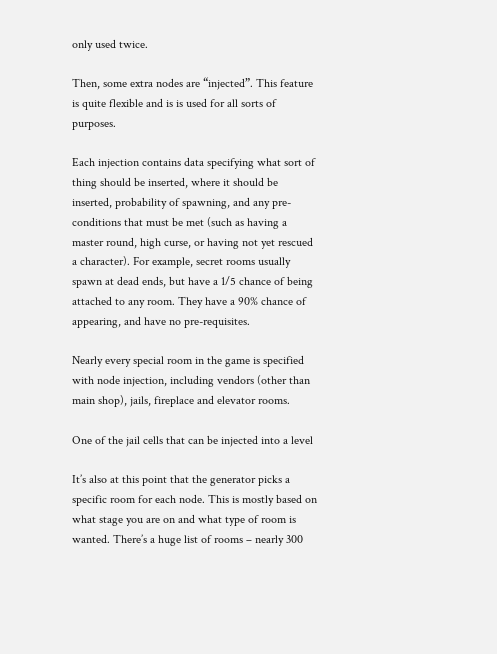only used twice.

Then, some extra nodes are “injected”. This feature is quite flexible and is is used for all sorts of purposes.

Each injection contains data specifying what sort of thing should be inserted, where it should be inserted, probability of spawning, and any pre-conditions that must be met (such as having a master round, high curse, or having not yet rescued a character). For example, secret rooms usually spawn at dead ends, but have a 1/5 chance of being attached to any room. They have a 90% chance of appearing, and have no pre-requisites.

Nearly every special room in the game is specified with node injection, including vendors (other than main shop), jails, fireplace and elevator rooms.

One of the jail cells that can be injected into a level

It’s also at this point that the generator picks a specific room for each node. This is mostly based on what stage you are on and what type of room is wanted. There’s a huge list of rooms – nearly 300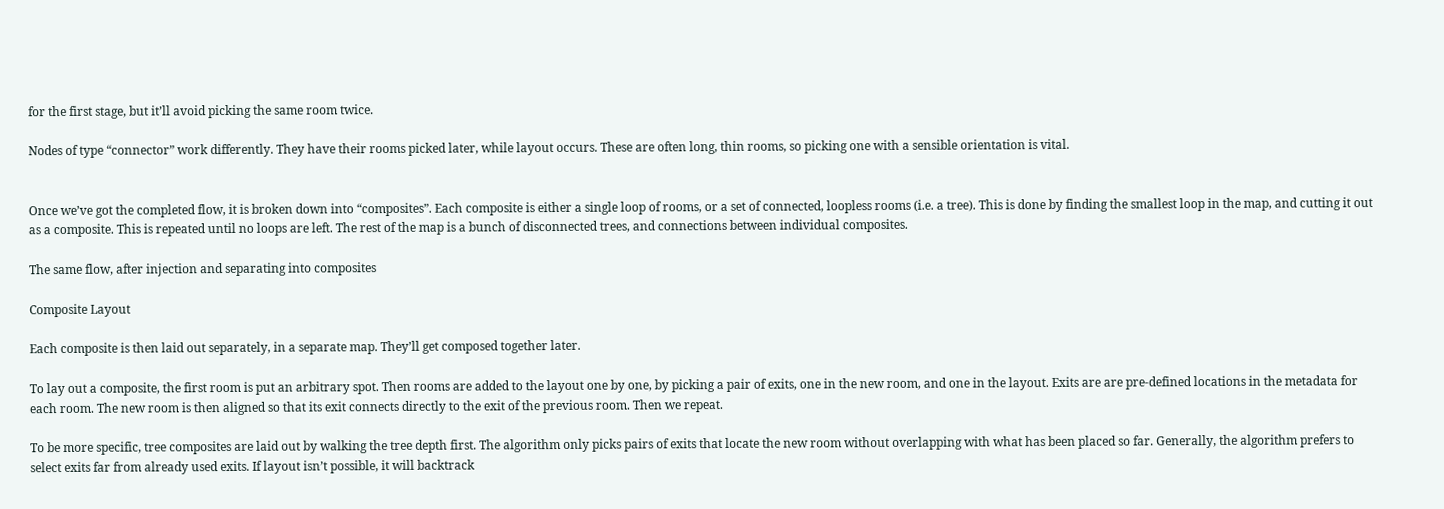for the first stage, but it’ll avoid picking the same room twice.

Nodes of type “connector” work differently. They have their rooms picked later, while layout occurs. These are often long, thin rooms, so picking one with a sensible orientation is vital.


Once we’ve got the completed flow, it is broken down into “composites”. Each composite is either a single loop of rooms, or a set of connected, loopless rooms (i.e. a tree). This is done by finding the smallest loop in the map, and cutting it out as a composite. This is repeated until no loops are left. The rest of the map is a bunch of disconnected trees, and connections between individual composites.

The same flow, after injection and separating into composites

Composite Layout

Each composite is then laid out separately, in a separate map. They’ll get composed together later.

To lay out a composite, the first room is put an arbitrary spot. Then rooms are added to the layout one by one, by picking a pair of exits, one in the new room, and one in the layout. Exits are are pre-defined locations in the metadata for each room. The new room is then aligned so that its exit connects directly to the exit of the previous room. Then we repeat.

To be more specific, tree composites are laid out by walking the tree depth first. The algorithm only picks pairs of exits that locate the new room without overlapping with what has been placed so far. Generally, the algorithm prefers to select exits far from already used exits. If layout isn’t possible, it will backtrack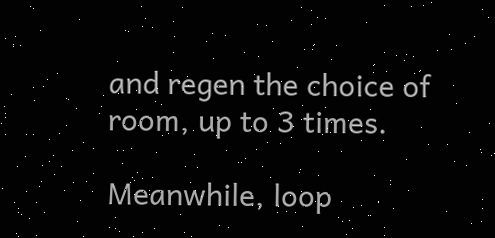and regen the choice of room, up to 3 times.

Meanwhile, loop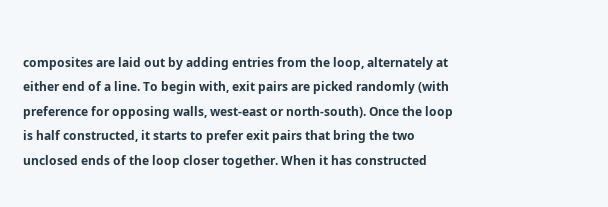composites are laid out by adding entries from the loop, alternately at either end of a line. To begin with, exit pairs are picked randomly (with preference for opposing walls, west-east or north-south). Once the loop is half constructed, it starts to prefer exit pairs that bring the two unclosed ends of the loop closer together. When it has constructed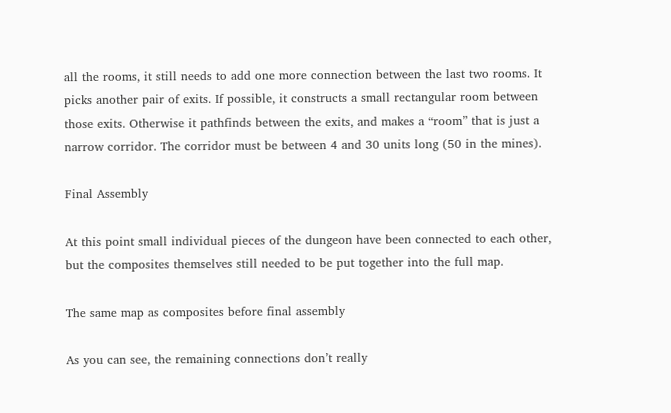all the rooms, it still needs to add one more connection between the last two rooms. It picks another pair of exits. If possible, it constructs a small rectangular room between those exits. Otherwise it pathfinds between the exits, and makes a “room” that is just a narrow corridor. The corridor must be between 4 and 30 units long (50 in the mines).

Final Assembly

At this point small individual pieces of the dungeon have been connected to each other, but the composites themselves still needed to be put together into the full map.

The same map as composites before final assembly

As you can see, the remaining connections don’t really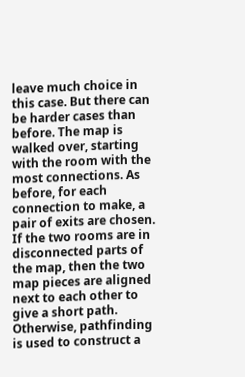leave much choice in this case. But there can be harder cases than before. The map is walked over, starting with the room with the most connections. As before, for each connection to make, a pair of exits are chosen. If the two rooms are in disconnected parts of the map, then the two map pieces are aligned next to each other to give a short path. Otherwise, pathfinding is used to construct a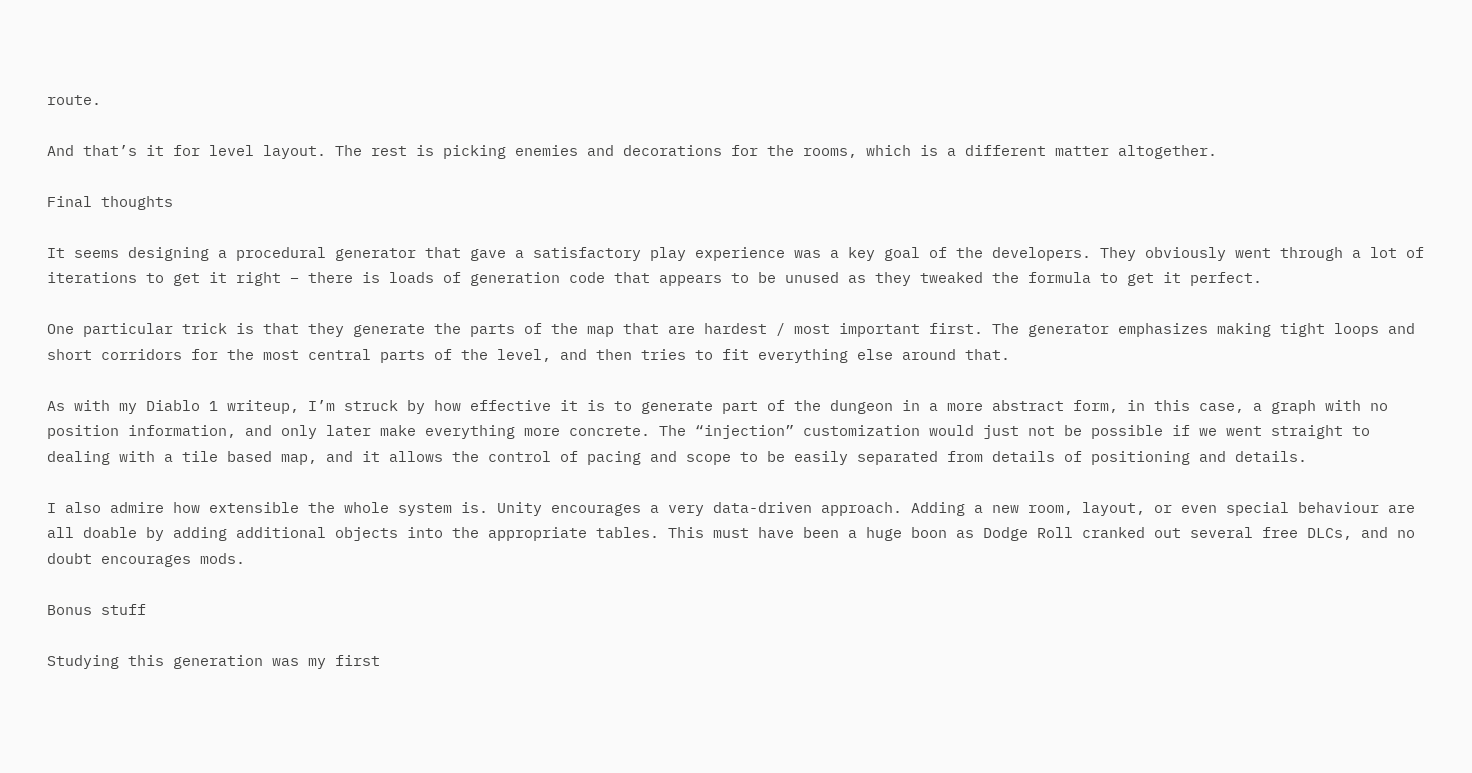route.

And that’s it for level layout. The rest is picking enemies and decorations for the rooms, which is a different matter altogether.

Final thoughts

It seems designing a procedural generator that gave a satisfactory play experience was a key goal of the developers. They obviously went through a lot of iterations to get it right – there is loads of generation code that appears to be unused as they tweaked the formula to get it perfect.

One particular trick is that they generate the parts of the map that are hardest / most important first. The generator emphasizes making tight loops and short corridors for the most central parts of the level, and then tries to fit everything else around that.

As with my Diablo 1 writeup, I’m struck by how effective it is to generate part of the dungeon in a more abstract form, in this case, a graph with no position information, and only later make everything more concrete. The “injection” customization would just not be possible if we went straight to dealing with a tile based map, and it allows the control of pacing and scope to be easily separated from details of positioning and details.

I also admire how extensible the whole system is. Unity encourages a very data-driven approach. Adding a new room, layout, or even special behaviour are all doable by adding additional objects into the appropriate tables. This must have been a huge boon as Dodge Roll cranked out several free DLCs, and no doubt encourages mods.

Bonus stuff

Studying this generation was my first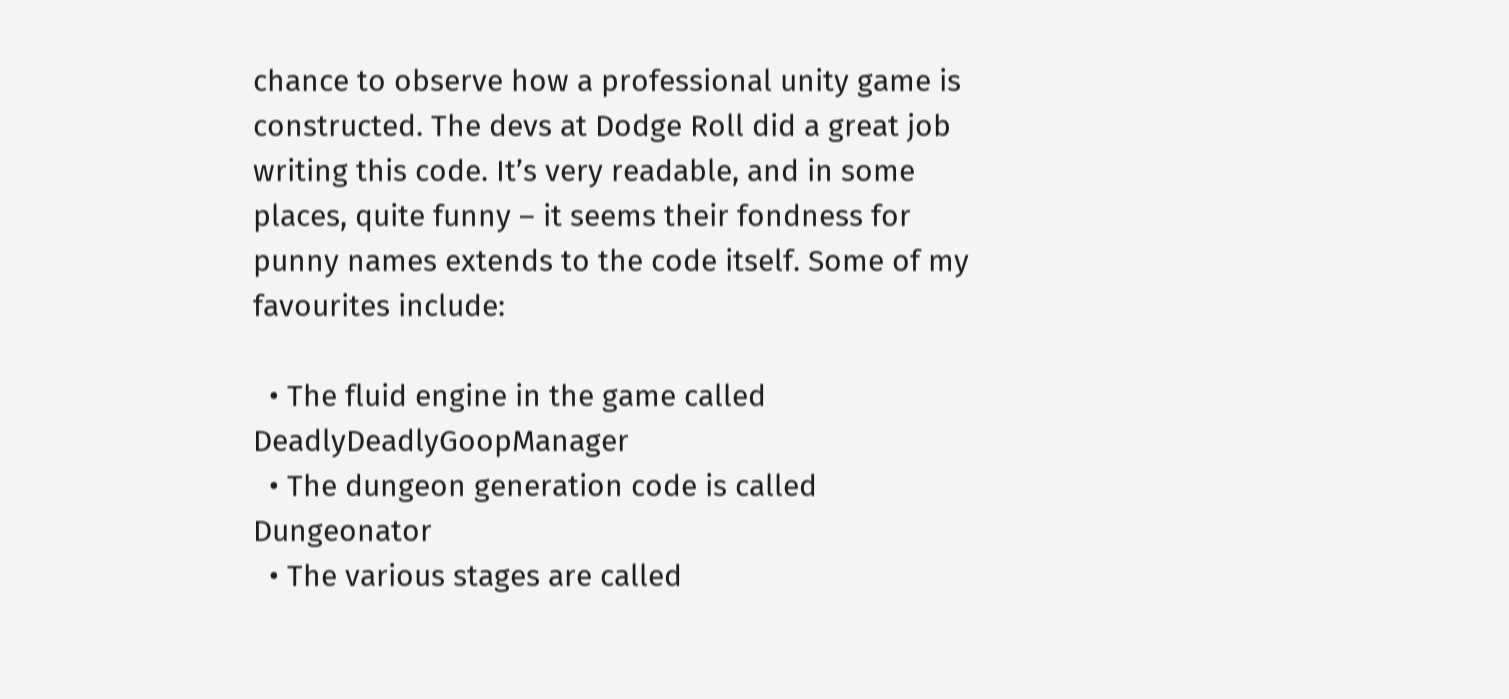chance to observe how a professional unity game is constructed. The devs at Dodge Roll did a great job writing this code. It’s very readable, and in some places, quite funny – it seems their fondness for punny names extends to the code itself. Some of my favourites include:

  • The fluid engine in the game called DeadlyDeadlyGoopManager
  • The dungeon generation code is called Dungeonator
  • The various stages are called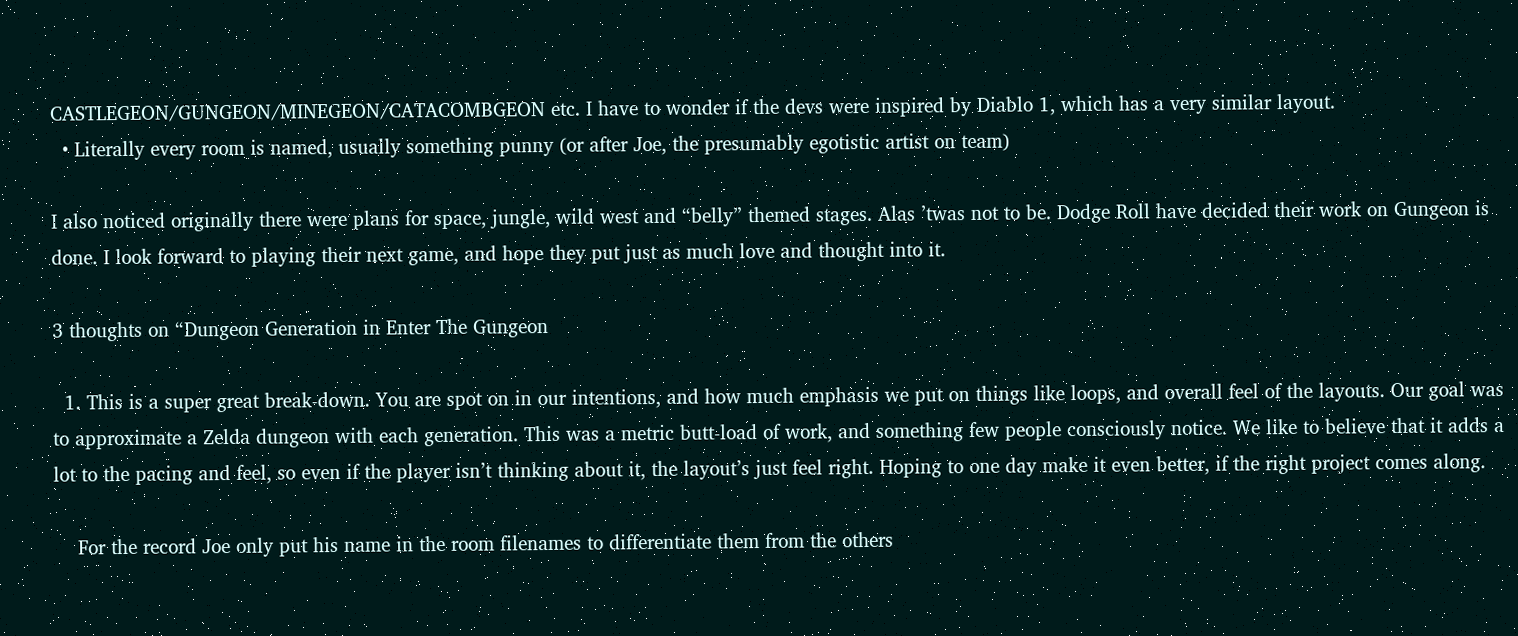CASTLEGEON/GUNGEON/MINEGEON/CATACOMBGEON etc. I have to wonder if the devs were inspired by Diablo 1, which has a very similar layout.
  • Literally every room is named, usually something punny (or after Joe, the presumably egotistic artist on team)

I also noticed originally there were plans for space, jungle, wild west and “belly” themed stages. Alas ’twas not to be. Dodge Roll have decided their work on Gungeon is done. I look forward to playing their next game, and hope they put just as much love and thought into it.

3 thoughts on “Dungeon Generation in Enter The Gungeon

  1. This is a super great break-down. You are spot on in our intentions, and how much emphasis we put on things like loops, and overall feel of the layouts. Our goal was to approximate a Zelda dungeon with each generation. This was a metric butt-load of work, and something few people consciously notice. We like to believe that it adds a lot to the pacing and feel, so even if the player isn’t thinking about it, the layout’s just feel right. Hoping to one day make it even better, if the right project comes along.

    For the record Joe only put his name in the room filenames to differentiate them from the others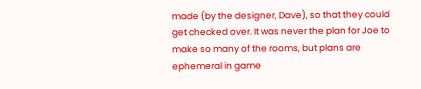made (by the designer, Dave), so that they could get checked over. It was never the plan for Joe to make so many of the rooms, but plans are ephemeral in game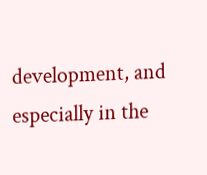development, and especially in the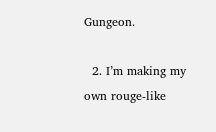Gungeon.

  2. I’m making my own rouge-like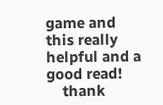game and this really helpful and a good read!
    thank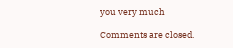you very much

Comments are closed.